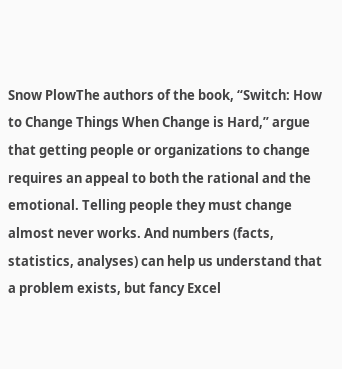Snow PlowThe authors of the book, “Switch: How to Change Things When Change is Hard,” argue that getting people or organizations to change requires an appeal to both the rational and the emotional. Telling people they must change almost never works. And numbers (facts, statistics, analyses) can help us understand that a problem exists, but fancy Excel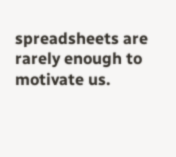spreadsheets are rarely enough to motivate us.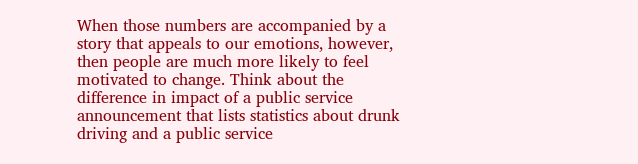When those numbers are accompanied by a story that appeals to our emotions, however, then people are much more likely to feel motivated to change. Think about the difference in impact of a public service announcement that lists statistics about drunk driving and a public service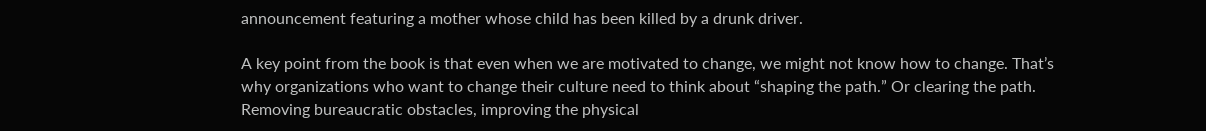announcement featuring a mother whose child has been killed by a drunk driver.

A key point from the book is that even when we are motivated to change, we might not know how to change. That’s why organizations who want to change their culture need to think about “shaping the path.” Or clearing the path. Removing bureaucratic obstacles, improving the physical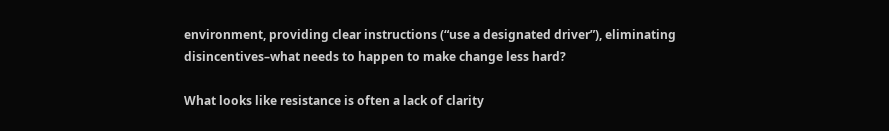environment, providing clear instructions (“use a designated driver”), eliminating disincentives–what needs to happen to make change less hard?

What looks like resistance is often a lack of clarity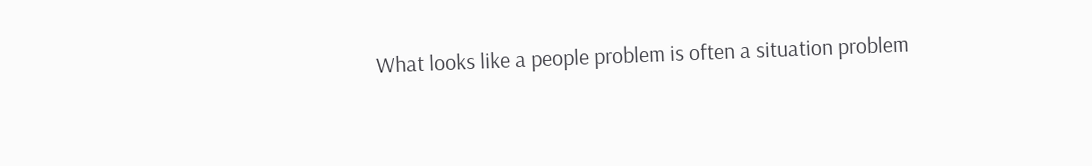What looks like a people problem is often a situation problem